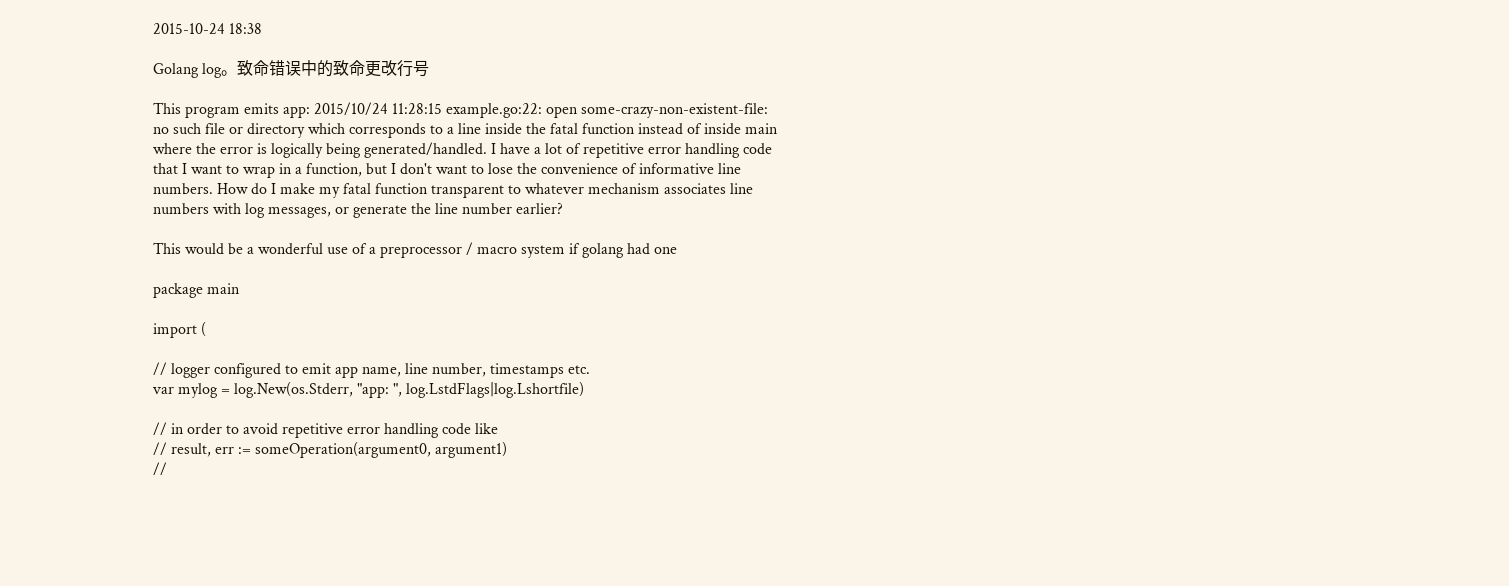2015-10-24 18:38

Golang log。致命错误中的致命更改行号

This program emits app: 2015/10/24 11:28:15 example.go:22: open some-crazy-non-existent-file: no such file or directory which corresponds to a line inside the fatal function instead of inside main where the error is logically being generated/handled. I have a lot of repetitive error handling code that I want to wrap in a function, but I don't want to lose the convenience of informative line numbers. How do I make my fatal function transparent to whatever mechanism associates line numbers with log messages, or generate the line number earlier?

This would be a wonderful use of a preprocessor / macro system if golang had one

package main

import (

// logger configured to emit app name, line number, timestamps etc.
var mylog = log.New(os.Stderr, "app: ", log.LstdFlags|log.Lshortfile)

// in order to avoid repetitive error handling code like
// result, err := someOperation(argument0, argument1)
//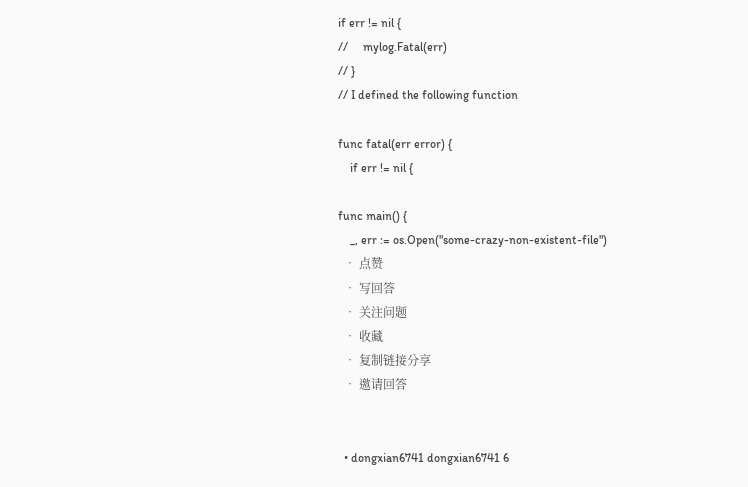if err != nil {
//     mylog.Fatal(err)
// }
// I defined the following function

func fatal(err error) {
    if err != nil {

func main() {
    _, err := os.Open("some-crazy-non-existent-file")
  • 点赞
  • 写回答
  • 关注问题
  • 收藏
  • 复制链接分享
  • 邀请回答


  • dongxian6741 dongxian6741 6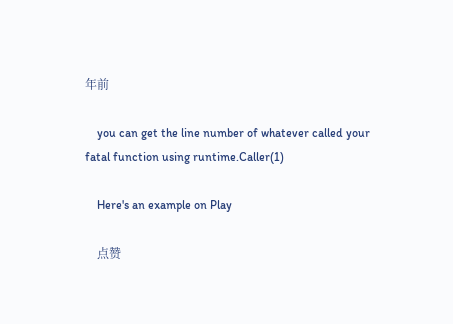年前

    you can get the line number of whatever called your fatal function using runtime.Caller(1)

    Here's an example on Play

    点赞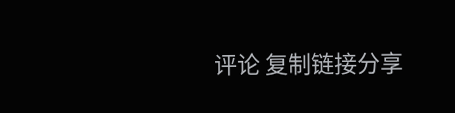评论 复制链接分享